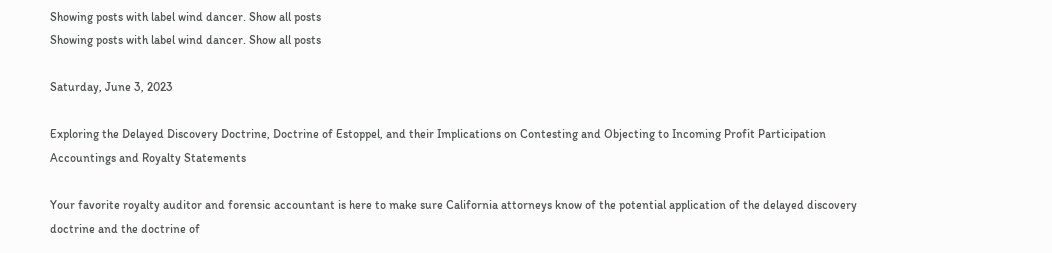Showing posts with label wind dancer. Show all posts
Showing posts with label wind dancer. Show all posts

Saturday, June 3, 2023

Exploring the Delayed Discovery Doctrine, Doctrine of Estoppel, and their Implications on Contesting and Objecting to Incoming Profit Participation Accountings and Royalty Statements

Your favorite royalty auditor and forensic accountant is here to make sure California attorneys know of the potential application of the delayed discovery doctrine and the doctrine of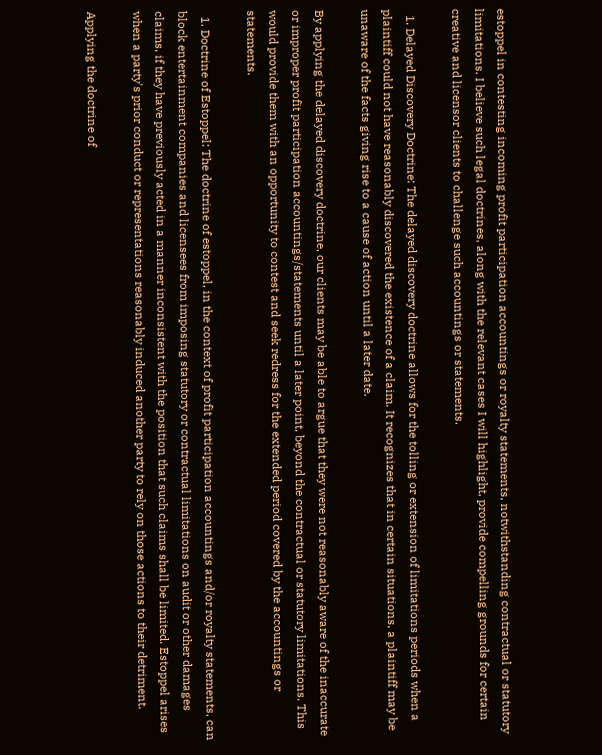estoppel in contesting incoming profit participation accountings or royalty statements, notwithstanding contractual or statutory limitations. I believe such legal doctrines, along with the relevant cases I will highlight, provide compelling grounds for certain creative and licensor clients to challenge such accountings or statements.

  1. Delayed Discovery Doctrine: The delayed discovery doctrine allows for the tolling or extension of limitations periods when a plaintiff could not have reasonably discovered the existence of a claim. It recognizes that in certain situations, a plaintiff may be unaware of the facts giving rise to a cause of action until a later date.

By applying the delayed discovery doctrine, our clients may be able to argue that they were not reasonably aware of the inaccurate or improper profit participation accountings/statements until a later point, beyond the contractual or statutory limitations. This would provide them with an opportunity to contest and seek redress for the extended period covered by the accountings or statements.

  1. Doctrine of Estoppel: The doctrine of estoppel, in the context of profit participation accountings and/or royalty statements, can block entertainment companies and licensees from imposing statutory or contractual limitations on audit or other damages claims, if they have previously acted in a manner inconsistent with the position that such claims shall be limited. Estoppel arises when a party's prior conduct or representations reasonably induced another party to rely on those actions to their detriment.

Applying the doctrine of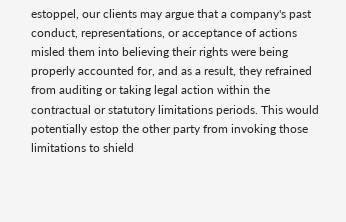estoppel, our clients may argue that a company's past conduct, representations, or acceptance of actions misled them into believing their rights were being properly accounted for, and as a result, they refrained from auditing or taking legal action within the contractual or statutory limitations periods. This would potentially estop the other party from invoking those limitations to shield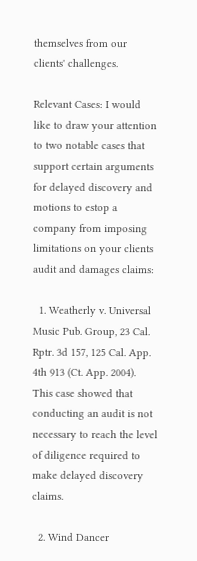themselves from our clients' challenges.

Relevant Cases: I would like to draw your attention to two notable cases that support certain arguments for delayed discovery and motions to estop a company from imposing limitations on your clients audit and damages claims:

  1. Weatherly v. Universal Music Pub. Group, 23 Cal. Rptr. 3d 157, 125 Cal. App. 4th 913 (Ct. App. 2004). This case showed that conducting an audit is not necessary to reach the level of diligence required to make delayed discovery claims.

  2. Wind Dancer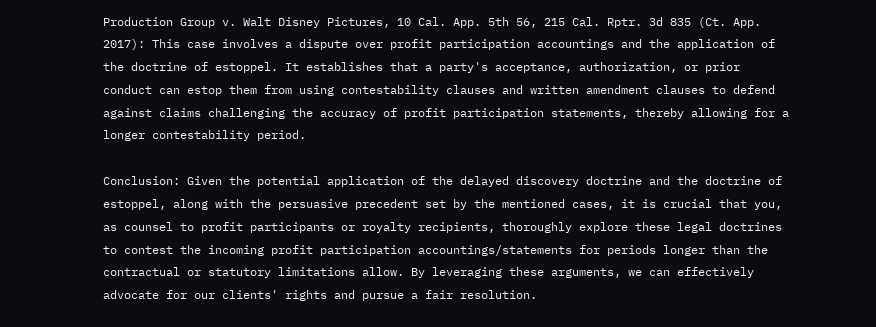Production Group v. Walt Disney Pictures, 10 Cal. App. 5th 56, 215 Cal. Rptr. 3d 835 (Ct. App. 2017): This case involves a dispute over profit participation accountings and the application of the doctrine of estoppel. It establishes that a party's acceptance, authorization, or prior conduct can estop them from using contestability clauses and written amendment clauses to defend against claims challenging the accuracy of profit participation statements, thereby allowing for a longer contestability period.

Conclusion: Given the potential application of the delayed discovery doctrine and the doctrine of estoppel, along with the persuasive precedent set by the mentioned cases, it is crucial that you, as counsel to profit participants or royalty recipients, thoroughly explore these legal doctrines to contest the incoming profit participation accountings/statements for periods longer than the contractual or statutory limitations allow. By leveraging these arguments, we can effectively advocate for our clients' rights and pursue a fair resolution.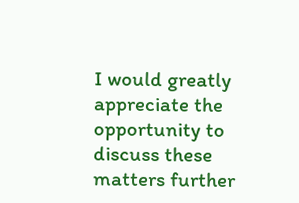I would greatly appreciate the opportunity to discuss these matters further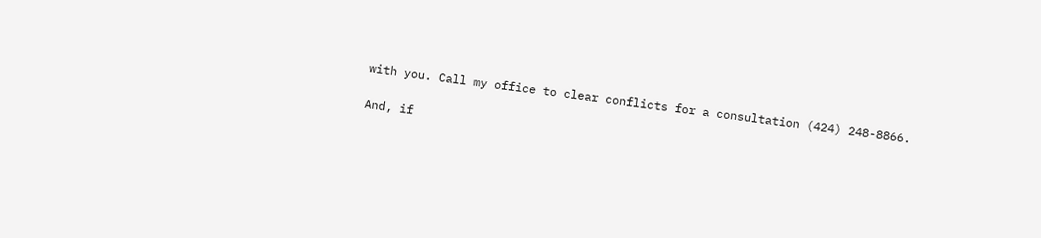with you. Call my office to clear conflicts for a consultation (424) 248-8866.

And, if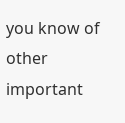you know of other important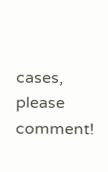cases, please comment!